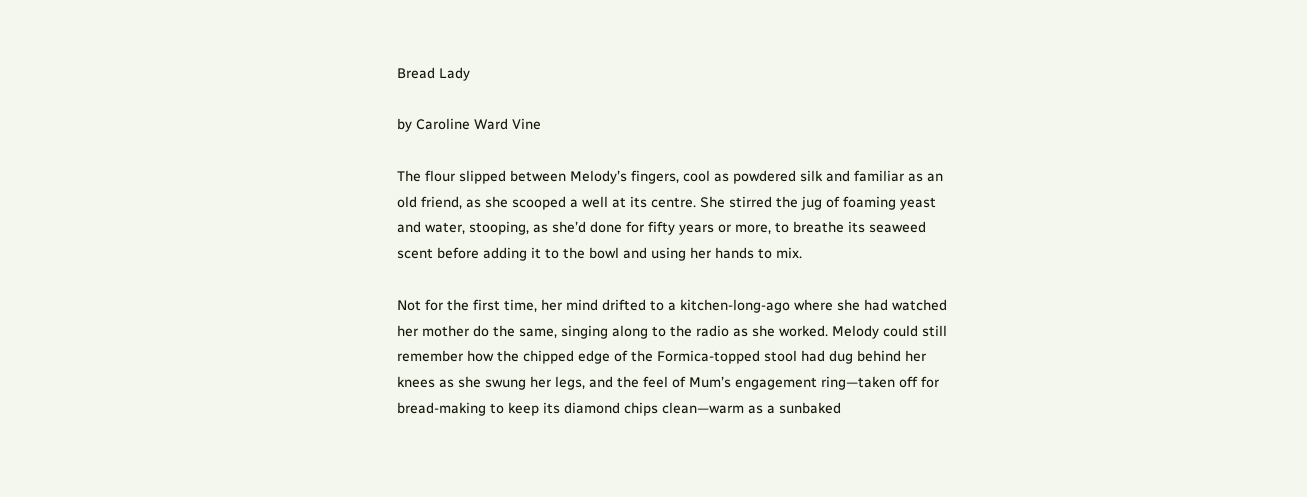Bread Lady

by Caroline Ward Vine

The flour slipped between Melody’s fingers, cool as powdered silk and familiar as an old friend, as she scooped a well at its centre. She stirred the jug of foaming yeast and water, stooping, as she’d done for fifty years or more, to breathe its seaweed scent before adding it to the bowl and using her hands to mix.

Not for the first time, her mind drifted to a kitchen-long-ago where she had watched her mother do the same, singing along to the radio as she worked. Melody could still remember how the chipped edge of the Formica-topped stool had dug behind her knees as she swung her legs, and the feel of Mum’s engagement ring—taken off for bread-making to keep its diamond chips clean—warm as a sunbaked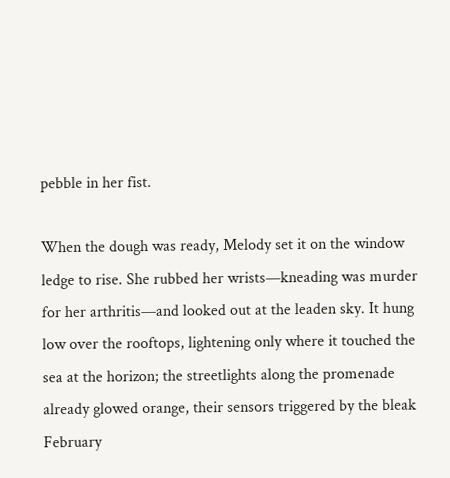pebble in her fist.

When the dough was ready, Melody set it on the window ledge to rise. She rubbed her wrists—kneading was murder for her arthritis—and looked out at the leaden sky. It hung low over the rooftops, lightening only where it touched the sea at the horizon; the streetlights along the promenade already glowed orange, their sensors triggered by the bleak February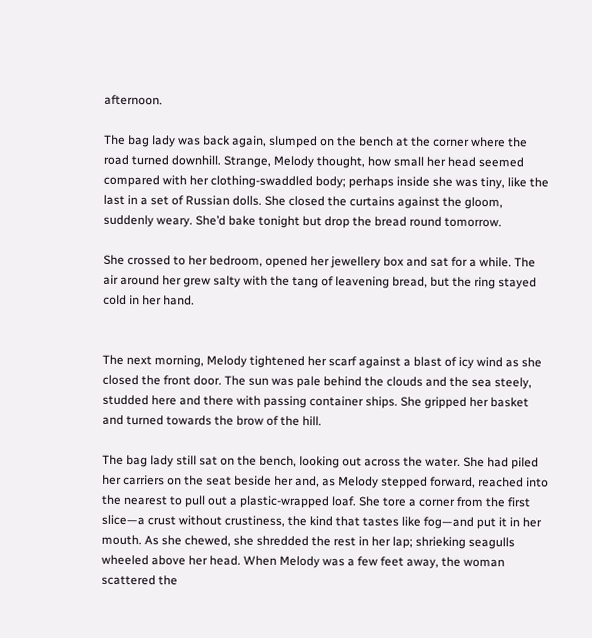afternoon.

The bag lady was back again, slumped on the bench at the corner where the road turned downhill. Strange, Melody thought, how small her head seemed compared with her clothing-swaddled body; perhaps inside she was tiny, like the last in a set of Russian dolls. She closed the curtains against the gloom, suddenly weary. She’d bake tonight but drop the bread round tomorrow.

She crossed to her bedroom, opened her jewellery box and sat for a while. The air around her grew salty with the tang of leavening bread, but the ring stayed cold in her hand.


The next morning, Melody tightened her scarf against a blast of icy wind as she closed the front door. The sun was pale behind the clouds and the sea steely, studded here and there with passing container ships. She gripped her basket and turned towards the brow of the hill.

The bag lady still sat on the bench, looking out across the water. She had piled her carriers on the seat beside her and, as Melody stepped forward, reached into the nearest to pull out a plastic-wrapped loaf. She tore a corner from the first slice—a crust without crustiness, the kind that tastes like fog—and put it in her mouth. As she chewed, she shredded the rest in her lap; shrieking seagulls wheeled above her head. When Melody was a few feet away, the woman scattered the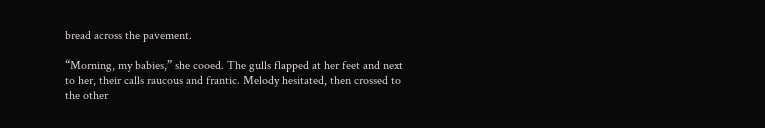bread across the pavement.

“Morning, my babies,” she cooed. The gulls flapped at her feet and next to her, their calls raucous and frantic. Melody hesitated, then crossed to the other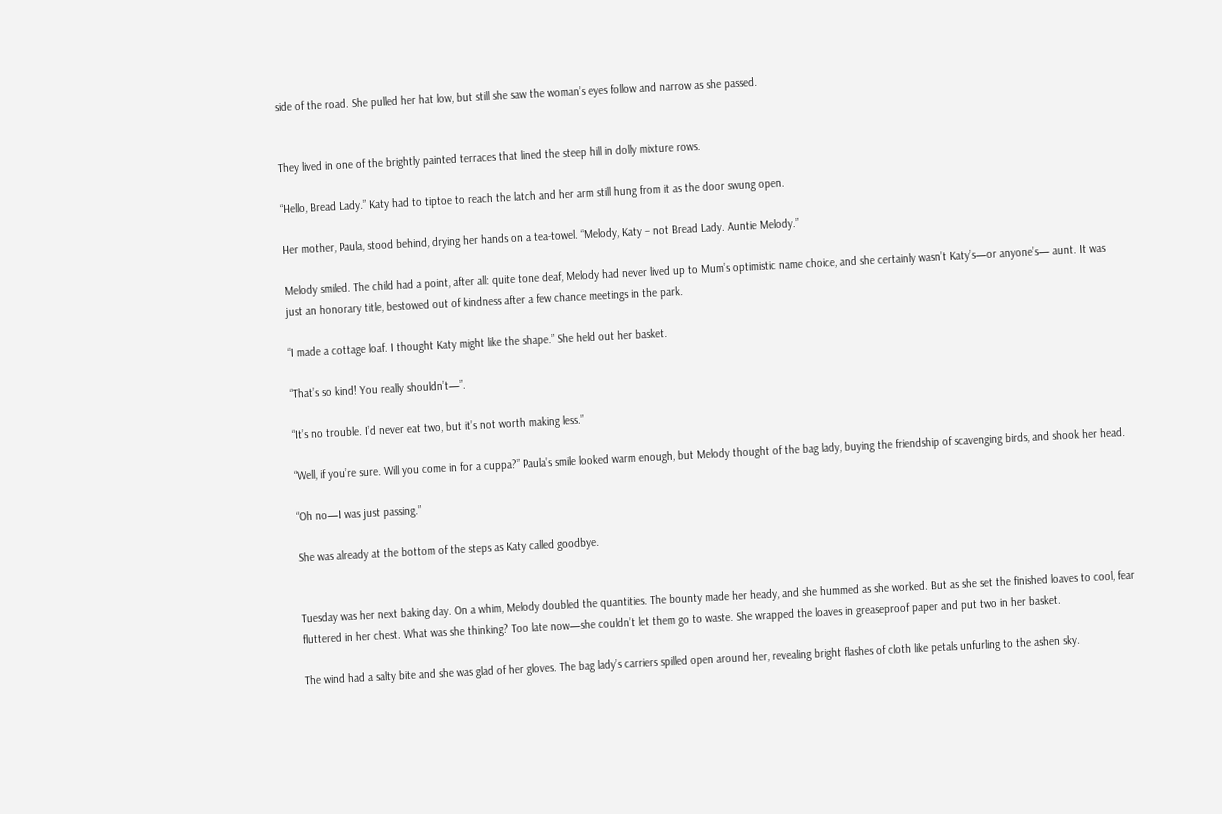side of the road. She pulled her hat low, but still she saw the woman’s eyes follow and narrow as she passed.


They lived in one of the brightly painted terraces that lined the steep hill in dolly mixture rows.

“Hello, Bread Lady.” Katy had to tiptoe to reach the latch and her arm still hung from it as the door swung open.

Her mother, Paula, stood behind, drying her hands on a tea-towel. “Melody, Katy – not Bread Lady. Auntie Melody.”

Melody smiled. The child had a point, after all: quite tone deaf, Melody had never lived up to Mum’s optimistic name choice, and she certainly wasn’t Katy’s—or anyone’s— aunt. It was just an honorary title, bestowed out of kindness after a few chance meetings in the park.

“I made a cottage loaf. I thought Katy might like the shape.” She held out her basket.

“That’s so kind! You really shouldn’t—”.

“It’s no trouble. I’d never eat two, but it’s not worth making less.”

“Well, if you’re sure. Will you come in for a cuppa?” Paula’s smile looked warm enough, but Melody thought of the bag lady, buying the friendship of scavenging birds, and shook her head.

“Oh no—I was just passing.”

She was already at the bottom of the steps as Katy called goodbye.


Tuesday was her next baking day. On a whim, Melody doubled the quantities. The bounty made her heady, and she hummed as she worked. But as she set the finished loaves to cool, fear fluttered in her chest. What was she thinking? Too late now—she couldn’t let them go to waste. She wrapped the loaves in greaseproof paper and put two in her basket.

The wind had a salty bite and she was glad of her gloves. The bag lady’s carriers spilled open around her, revealing bright flashes of cloth like petals unfurling to the ashen sky.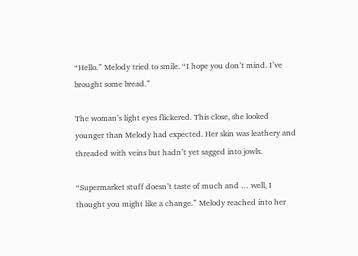“Hello.” Melody tried to smile. “I hope you don’t mind. I’ve brought some bread.”

The woman’s light eyes flickered. This close, she looked younger than Melody had expected. Her skin was leathery and threaded with veins but hadn’t yet sagged into jowls.

“Supermarket stuff doesn’t taste of much and … well, I thought you might like a change.” Melody reached into her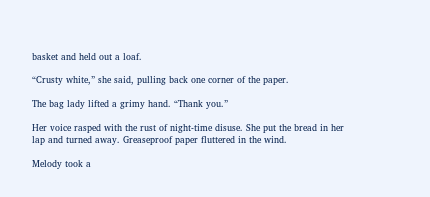basket and held out a loaf.

“Crusty white,” she said, pulling back one corner of the paper.

The bag lady lifted a grimy hand. “Thank you.”

Her voice rasped with the rust of night-time disuse. She put the bread in her lap and turned away. Greaseproof paper fluttered in the wind.

Melody took a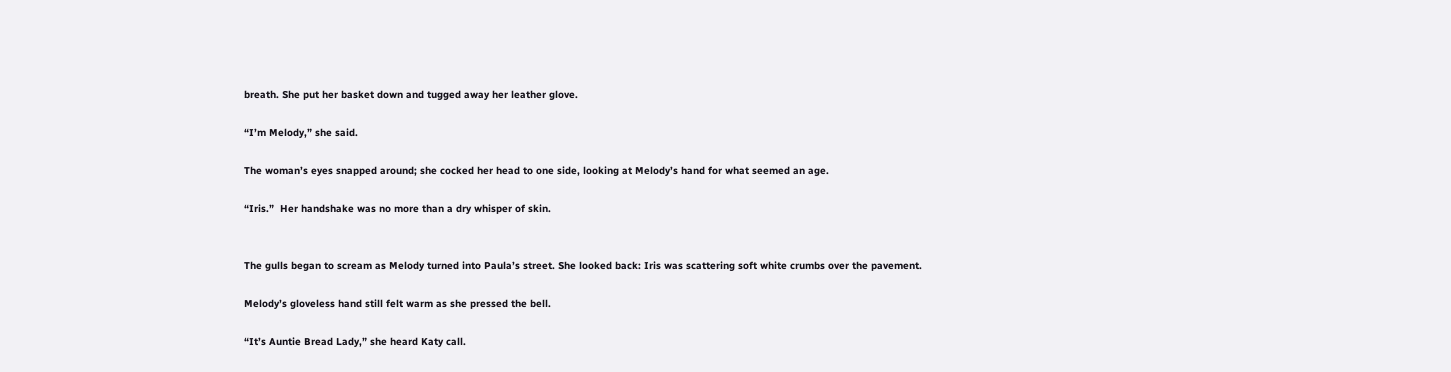breath. She put her basket down and tugged away her leather glove.

“I’m Melody,” she said.

The woman’s eyes snapped around; she cocked her head to one side, looking at Melody’s hand for what seemed an age.

“Iris.”  Her handshake was no more than a dry whisper of skin.


The gulls began to scream as Melody turned into Paula’s street. She looked back: Iris was scattering soft white crumbs over the pavement.

Melody’s gloveless hand still felt warm as she pressed the bell.

“It’s Auntie Bread Lady,” she heard Katy call.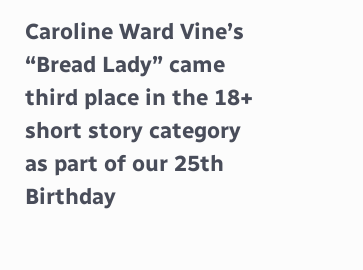Caroline Ward Vine’s “Bread Lady” came third place in the 18+ short story category as part of our 25th Birthday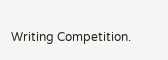Writing Competition.